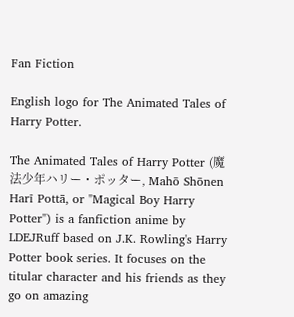Fan Fiction

English logo for The Animated Tales of Harry Potter.

The Animated Tales of Harry Potter (魔法少年ハリー・ポッター, Mahō Shōnen Harī Pottā, or "Magical Boy Harry Potter") is a fanfiction anime by LDEJRuff based on J.K. Rowling's Harry Potter book series. It focuses on the titular character and his friends as they go on amazing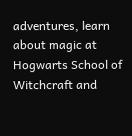adventures, learn about magic at Hogwarts School of Witchcraft and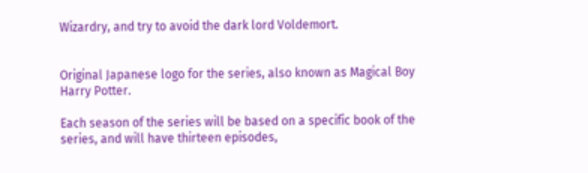Wizardry, and try to avoid the dark lord Voldemort.


Original Japanese logo for the series, also known as Magical Boy Harry Potter.

Each season of the series will be based on a specific book of the series, and will have thirteen episodes,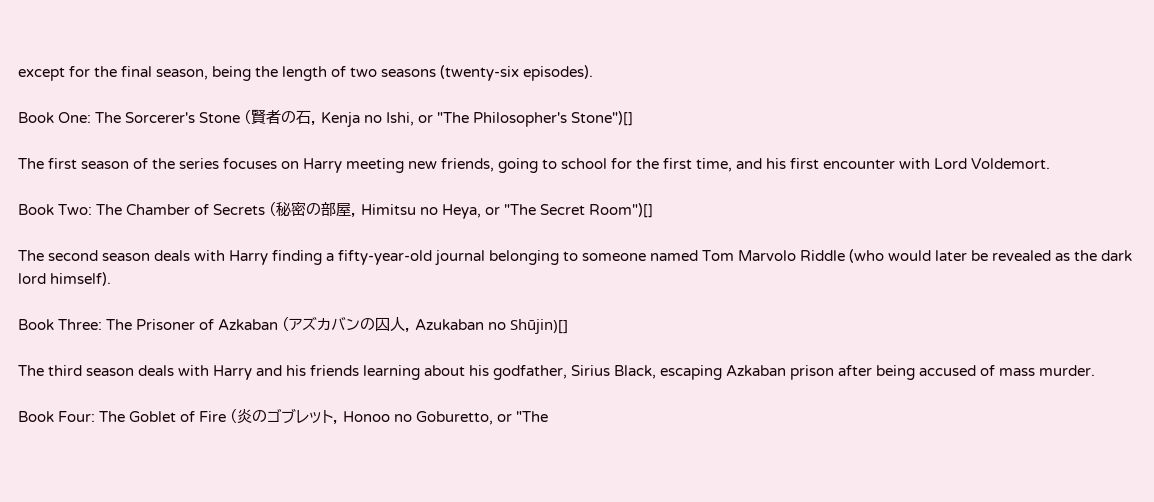except for the final season, being the length of two seasons (twenty-six episodes).

Book One: The Sorcerer's Stone (賢者の石, Kenja no Ishi, or "The Philosopher's Stone")[]

The first season of the series focuses on Harry meeting new friends, going to school for the first time, and his first encounter with Lord Voldemort.

Book Two: The Chamber of Secrets (秘密の部屋, Himitsu no Heya, or "The Secret Room")[]

The second season deals with Harry finding a fifty-year-old journal belonging to someone named Tom Marvolo Riddle (who would later be revealed as the dark lord himself).

Book Three: The Prisoner of Azkaban (アズカバンの囚人, Azukaban no Shūjin)[]

The third season deals with Harry and his friends learning about his godfather, Sirius Black, escaping Azkaban prison after being accused of mass murder.

Book Four: The Goblet of Fire (炎のゴブレット, Honoo no Goburetto, or "The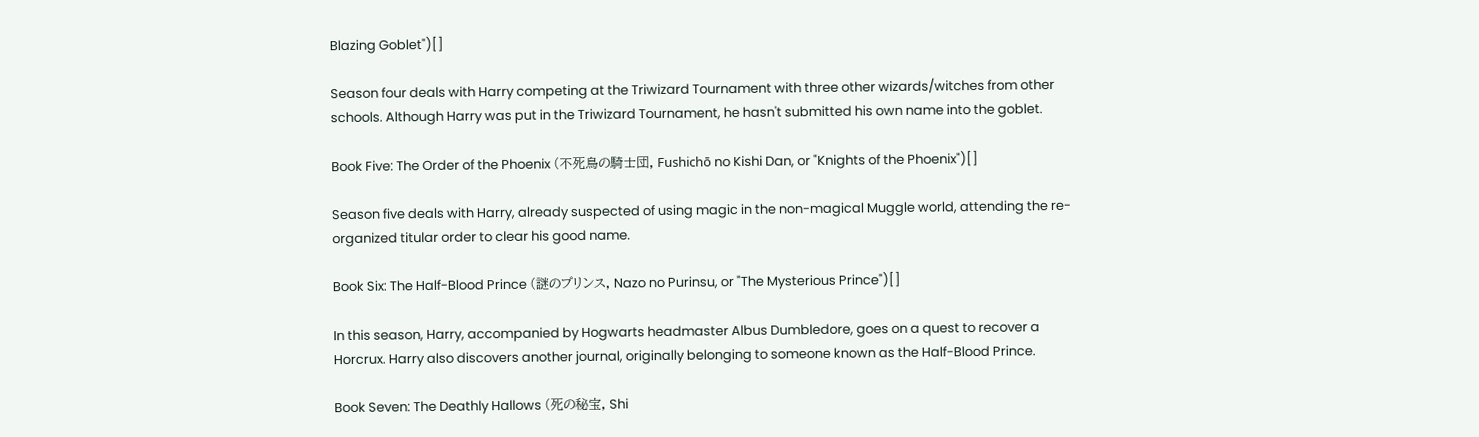Blazing Goblet")[]

Season four deals with Harry competing at the Triwizard Tournament with three other wizards/witches from other schools. Although Harry was put in the Triwizard Tournament, he hasn't submitted his own name into the goblet.

Book Five: The Order of the Phoenix (不死鳥の騎士団, Fushichō no Kishi Dan, or "Knights of the Phoenix")[]

Season five deals with Harry, already suspected of using magic in the non-magical Muggle world, attending the re-organized titular order to clear his good name.

Book Six: The Half-Blood Prince (謎のプリンス, Nazo no Purinsu, or "The Mysterious Prince")[]

In this season, Harry, accompanied by Hogwarts headmaster Albus Dumbledore, goes on a quest to recover a Horcrux. Harry also discovers another journal, originally belonging to someone known as the Half-Blood Prince.

Book Seven: The Deathly Hallows (死の秘宝, Shi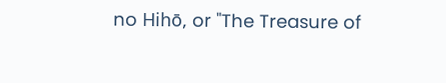no Hihō, or "The Treasure of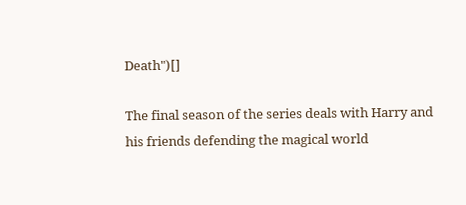Death")[]

The final season of the series deals with Harry and his friends defending the magical world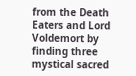from the Death Eaters and Lord Voldemort by finding three mystical sacred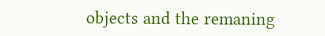objects and the remaning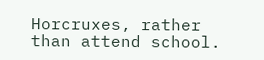Horcruxes, rather than attend school.